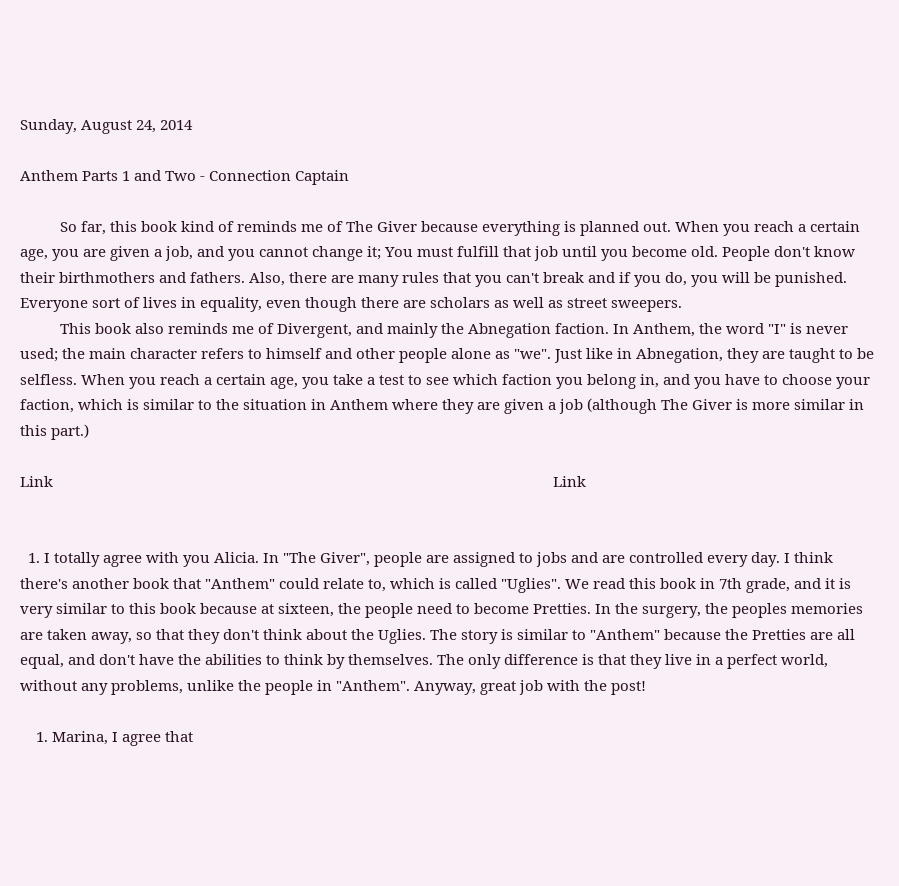Sunday, August 24, 2014

Anthem Parts 1 and Two - Connection Captain

          So far, this book kind of reminds me of The Giver because everything is planned out. When you reach a certain age, you are given a job, and you cannot change it; You must fulfill that job until you become old. People don't know their birthmothers and fathers. Also, there are many rules that you can't break and if you do, you will be punished. Everyone sort of lives in equality, even though there are scholars as well as street sweepers.
          This book also reminds me of Divergent, and mainly the Abnegation faction. In Anthem, the word "I" is never used; the main character refers to himself and other people alone as "we". Just like in Abnegation, they are taught to be selfless. When you reach a certain age, you take a test to see which faction you belong in, and you have to choose your faction, which is similar to the situation in Anthem where they are given a job (although The Giver is more similar in this part.)

Link                                                                                                                             Link


  1. I totally agree with you Alicia. In "The Giver", people are assigned to jobs and are controlled every day. I think there's another book that "Anthem" could relate to, which is called "Uglies". We read this book in 7th grade, and it is very similar to this book because at sixteen, the people need to become Pretties. In the surgery, the peoples memories are taken away, so that they don't think about the Uglies. The story is similar to "Anthem" because the Pretties are all equal, and don't have the abilities to think by themselves. The only difference is that they live in a perfect world, without any problems, unlike the people in "Anthem". Anyway, great job with the post!

    1. Marina, I agree that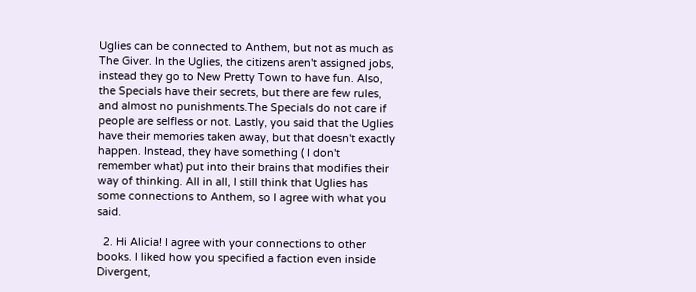Uglies can be connected to Anthem, but not as much as The Giver. In the Uglies, the citizens aren't assigned jobs, instead they go to New Pretty Town to have fun. Also, the Specials have their secrets, but there are few rules, and almost no punishments.The Specials do not care if people are selfless or not. Lastly, you said that the Uglies have their memories taken away, but that doesn't exactly happen. Instead, they have something ( I don't remember what) put into their brains that modifies their way of thinking. All in all, I still think that Uglies has some connections to Anthem, so I agree with what you said.

  2. Hi Alicia! I agree with your connections to other books. I liked how you specified a faction even inside Divergent,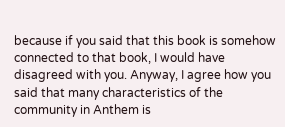because if you said that this book is somehow connected to that book, I would have disagreed with you. Anyway, I agree how you said that many characteristics of the community in Anthem is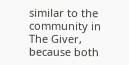similar to the community in The Giver, because both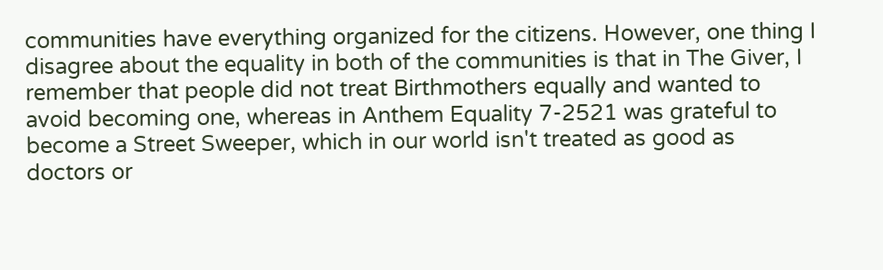communities have everything organized for the citizens. However, one thing I disagree about the equality in both of the communities is that in The Giver, I remember that people did not treat Birthmothers equally and wanted to avoid becoming one, whereas in Anthem Equality 7-2521 was grateful to become a Street Sweeper, which in our world isn't treated as good as doctors or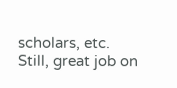scholars, etc. Still, great job on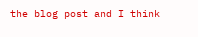the blog post and I think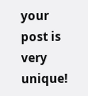your post is very unique!